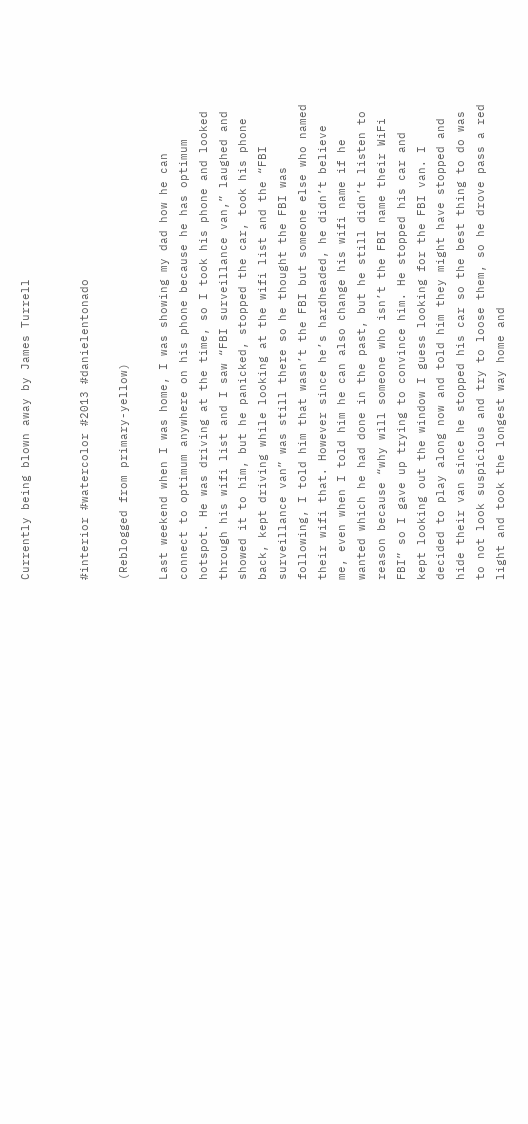Currently being blown away by James Turrell


#interior #watercolor #2013 #danielentonado

(Reblogged from primary-yellow)

Last weekend when I was home, I was showing my dad how he can connect to optimum anywhere on his phone because he has optimum hotspot. He was driving at the time, so I took his phone and looked through his wifi list and I saw “FBI surveillance van,” laughed and showed it to him, but he panicked, stopped the car, took his phone back, kept driving while looking at the wifi list and the “FBI surveillance van” was still there so he thought the FBI was following, I told him that wasn’t the FBI but someone else who named their wifi that. However since he’s hardheaded, he didn’t believe me, even when I told him he can also change his wifi name if he wanted which he had done in the past, but he still didn’t listen to reason because “why will someone who isn’t the FBI name their WiFi FBI” so I gave up trying to convince him. He stopped his car and kept looking out the window I guess looking for the FBI van. I decided to play along now and told him they might have stopped and hide their van since he stopped his car so the best thing to do was to not look suspicious and try to loose them, so he drove pass a red light and took the longest way home and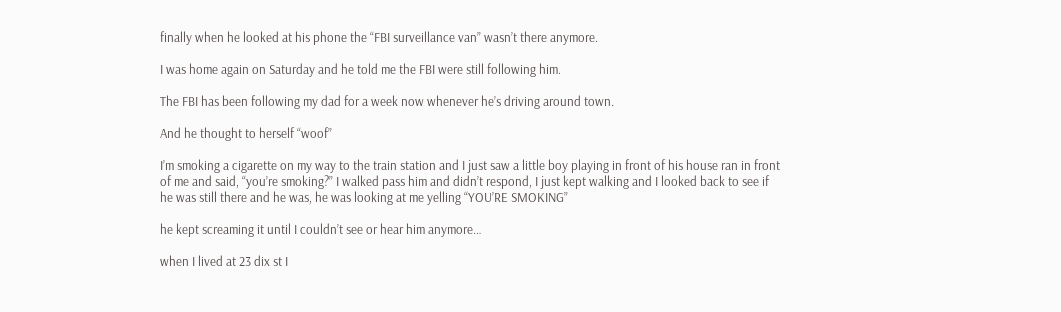finally when he looked at his phone the “FBI surveillance van” wasn’t there anymore.

I was home again on Saturday and he told me the FBI were still following him.

The FBI has been following my dad for a week now whenever he’s driving around town.

And he thought to herself “woof”

I’m smoking a cigarette on my way to the train station and I just saw a little boy playing in front of his house ran in front of me and said, “you’re smoking?” I walked pass him and didn’t respond, I just kept walking and I looked back to see if he was still there and he was, he was looking at me yelling “YOU’RE SMOKING”

he kept screaming it until I couldn’t see or hear him anymore…

when I lived at 23 dix st I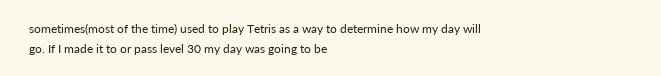sometimes(most of the time) used to play Tetris as a way to determine how my day will go. If I made it to or pass level 30 my day was going to be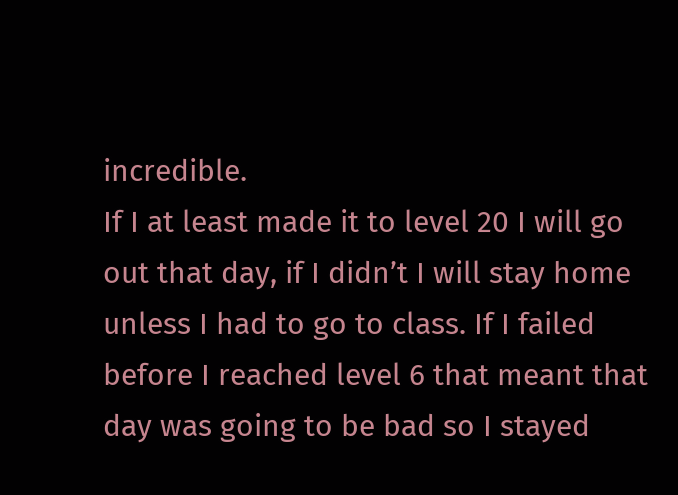incredible.
If I at least made it to level 20 I will go out that day, if I didn’t I will stay home unless I had to go to class. If I failed before I reached level 6 that meant that day was going to be bad so I stayed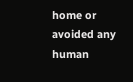home or avoided any human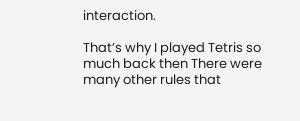interaction.

That’s why I played Tetris so much back then There were many other rules that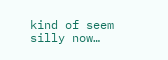kind of seem silly now…